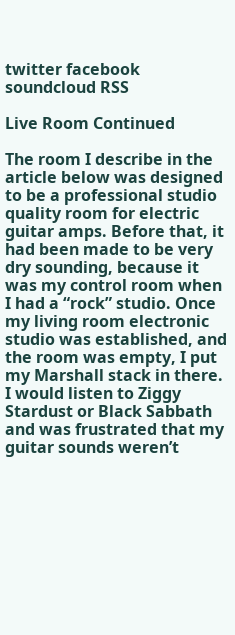twitter facebook soundcloud RSS

Live Room Continued

The room I describe in the article below was designed to be a professional studio quality room for electric guitar amps. Before that, it had been made to be very dry sounding, because it was my control room when I had a “rock” studio. Once my living room electronic studio was established, and the room was empty, I put my Marshall stack in there. I would listen to Ziggy Stardust or Black Sabbath and was frustrated that my guitar sounds weren’t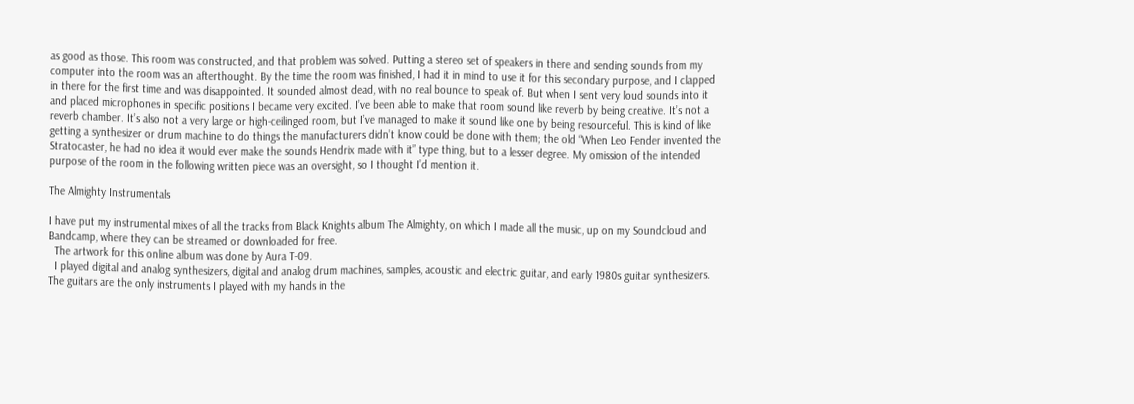as good as those. This room was constructed, and that problem was solved. Putting a stereo set of speakers in there and sending sounds from my computer into the room was an afterthought. By the time the room was finished, I had it in mind to use it for this secondary purpose, and I clapped in there for the first time and was disappointed. It sounded almost dead, with no real bounce to speak of. But when I sent very loud sounds into it and placed microphones in specific positions I became very excited. I’ve been able to make that room sound like reverb by being creative. It’s not a reverb chamber. It’s also not a very large or high-ceilinged room, but I’ve managed to make it sound like one by being resourceful. This is kind of like getting a synthesizer or drum machine to do things the manufacturers didn’t know could be done with them; the old “When Leo Fender invented the Stratocaster, he had no idea it would ever make the sounds Hendrix made with it” type thing, but to a lesser degree. My omission of the intended purpose of the room in the following written piece was an oversight, so I thought I’d mention it.

The Almighty Instrumentals

I have put my instrumental mixes of all the tracks from Black Knights album The Almighty, on which I made all the music, up on my Soundcloud and Bandcamp, where they can be streamed or downloaded for free.
  The artwork for this online album was done by Aura T-09.
  I played digital and analog synthesizers, digital and analog drum machines, samples, acoustic and electric guitar, and early 1980s guitar synthesizers. The guitars are the only instruments I played with my hands in the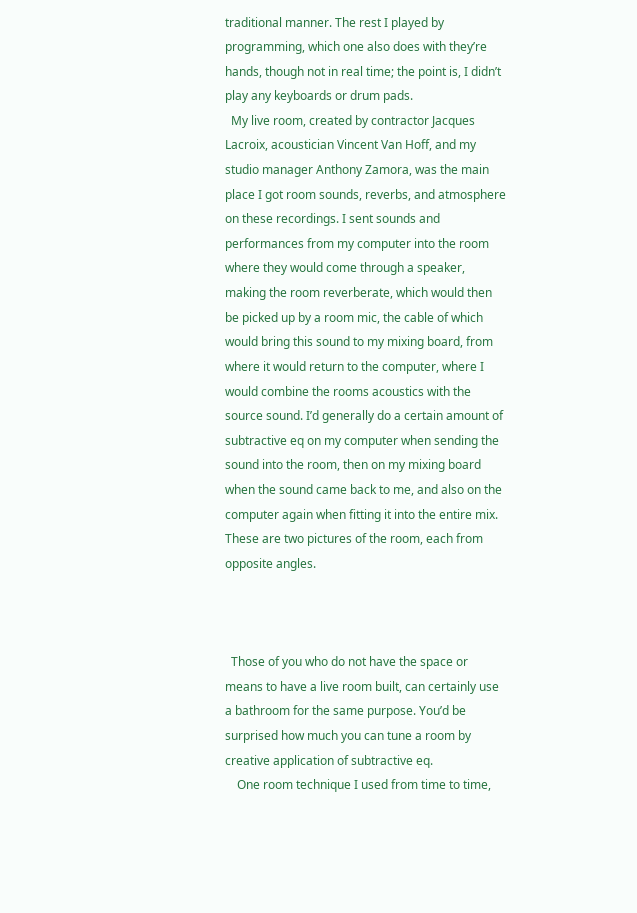traditional manner. The rest I played by programming, which one also does with they’re hands, though not in real time; the point is, I didn’t play any keyboards or drum pads.
  My live room, created by contractor Jacques Lacroix, acoustician Vincent Van Hoff, and my studio manager Anthony Zamora, was the main place I got room sounds, reverbs, and atmosphere on these recordings. I sent sounds and performances from my computer into the room where they would come through a speaker, making the room reverberate, which would then be picked up by a room mic, the cable of which would bring this sound to my mixing board, from where it would return to the computer, where I would combine the rooms acoustics with the source sound. I’d generally do a certain amount of subtractive eq on my computer when sending the sound into the room, then on my mixing board when the sound came back to me, and also on the computer again when fitting it into the entire mix. These are two pictures of the room, each from opposite angles.



  Those of you who do not have the space or means to have a live room built, can certainly use a bathroom for the same purpose. You’d be surprised how much you can tune a room by creative application of subtractive eq.
    One room technique I used from time to time,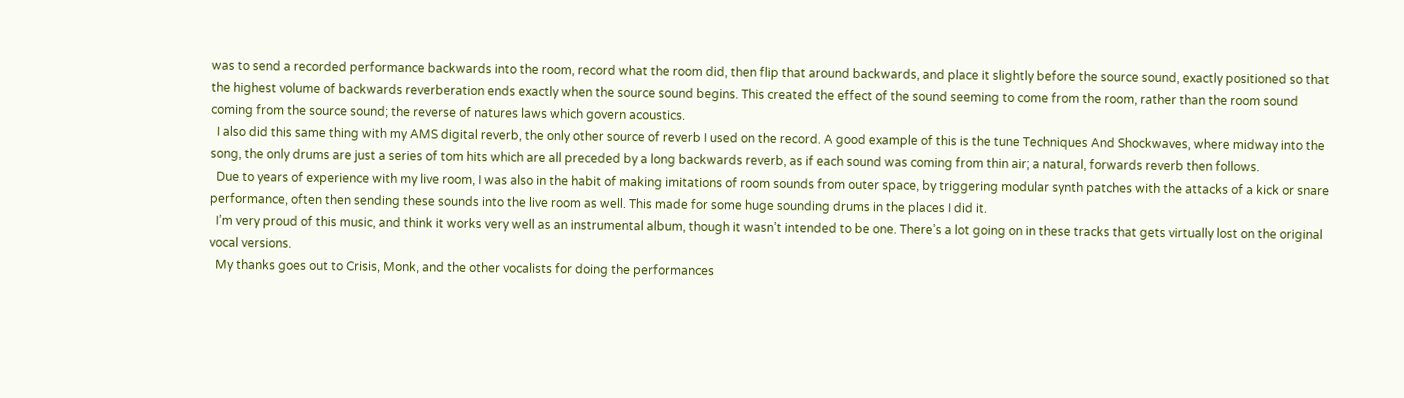was to send a recorded performance backwards into the room, record what the room did, then flip that around backwards, and place it slightly before the source sound, exactly positioned so that the highest volume of backwards reverberation ends exactly when the source sound begins. This created the effect of the sound seeming to come from the room, rather than the room sound coming from the source sound; the reverse of natures laws which govern acoustics.
  I also did this same thing with my AMS digital reverb, the only other source of reverb I used on the record. A good example of this is the tune Techniques And Shockwaves, where midway into the song, the only drums are just a series of tom hits which are all preceded by a long backwards reverb, as if each sound was coming from thin air; a natural, forwards reverb then follows.
  Due to years of experience with my live room, I was also in the habit of making imitations of room sounds from outer space, by triggering modular synth patches with the attacks of a kick or snare performance, often then sending these sounds into the live room as well. This made for some huge sounding drums in the places I did it.
  I’m very proud of this music, and think it works very well as an instrumental album, though it wasn’t intended to be one. There’s a lot going on in these tracks that gets virtually lost on the original vocal versions.
  My thanks goes out to Crisis, Monk, and the other vocalists for doing the performances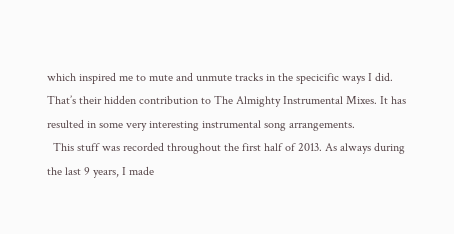which inspired me to mute and unmute tracks in the specicific ways I did. That’s their hidden contribution to The Almighty Instrumental Mixes. It has resulted in some very interesting instrumental song arrangements.
  This stuff was recorded throughout the first half of 2013. As always during the last 9 years, I made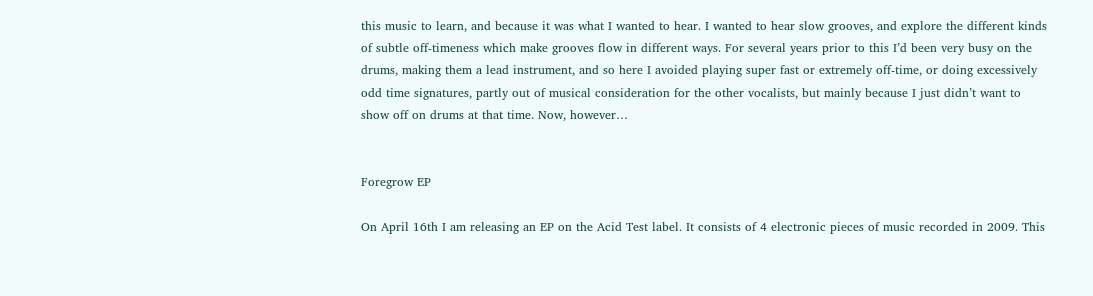this music to learn, and because it was what I wanted to hear. I wanted to hear slow grooves, and explore the different kinds of subtle off-timeness which make grooves flow in different ways. For several years prior to this I’d been very busy on the drums, making them a lead instrument, and so here I avoided playing super fast or extremely off-time, or doing excessively odd time signatures, partly out of musical consideration for the other vocalists, but mainly because I just didn’t want to show off on drums at that time. Now, however…


Foregrow EP

On April 16th I am releasing an EP on the Acid Test label. It consists of 4 electronic pieces of music recorded in 2009. This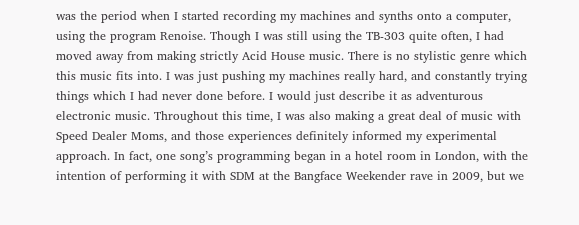was the period when I started recording my machines and synths onto a computer, using the program Renoise. Though I was still using the TB-303 quite often, I had moved away from making strictly Acid House music. There is no stylistic genre which this music fits into. I was just pushing my machines really hard, and constantly trying things which I had never done before. I would just describe it as adventurous electronic music. Throughout this time, I was also making a great deal of music with Speed Dealer Moms, and those experiences definitely informed my experimental approach. In fact, one song’s programming began in a hotel room in London, with the intention of performing it with SDM at the Bangface Weekender rave in 2009, but we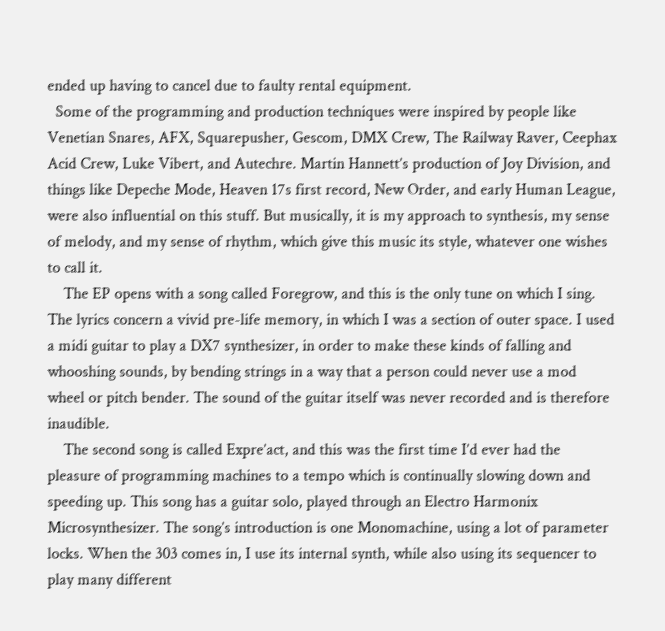ended up having to cancel due to faulty rental equipment.
  Some of the programming and production techniques were inspired by people like Venetian Snares, AFX, Squarepusher, Gescom, DMX Crew, The Railway Raver, Ceephax Acid Crew, Luke Vibert, and Autechre. Martin Hannett’s production of Joy Division, and things like Depeche Mode, Heaven 17s first record, New Order, and early Human League, were also influential on this stuff. But musically, it is my approach to synthesis, my sense of melody, and my sense of rhythm, which give this music its style, whatever one wishes to call it.
    The EP opens with a song called Foregrow, and this is the only tune on which I sing. The lyrics concern a vivid pre-life memory, in which I was a section of outer space. I used a midi guitar to play a DX7 synthesizer, in order to make these kinds of falling and whooshing sounds, by bending strings in a way that a person could never use a mod wheel or pitch bender. The sound of the guitar itself was never recorded and is therefore inaudible.
    The second song is called Expre’act, and this was the first time I’d ever had the pleasure of programming machines to a tempo which is continually slowing down and speeding up. This song has a guitar solo, played through an Electro Harmonix Microsynthesizer. The song’s introduction is one Monomachine, using a lot of parameter locks. When the 303 comes in, I use its internal synth, while also using its sequencer to play many different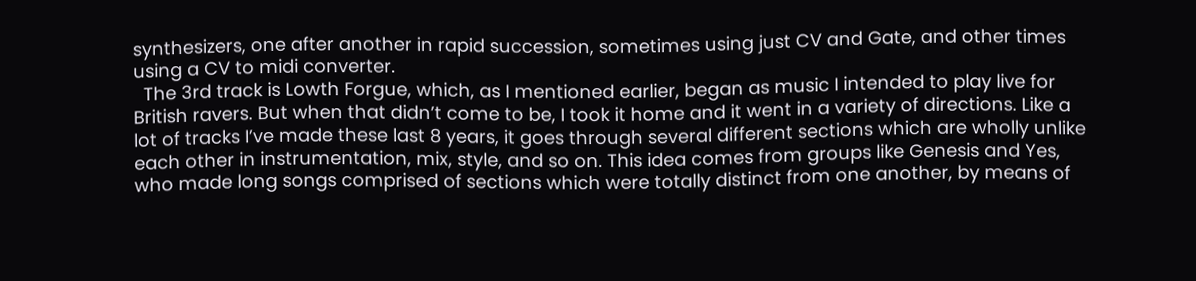synthesizers, one after another in rapid succession, sometimes using just CV and Gate, and other times using a CV to midi converter.
  The 3rd track is Lowth Forgue, which, as I mentioned earlier, began as music I intended to play live for British ravers. But when that didn’t come to be, I took it home and it went in a variety of directions. Like a lot of tracks I’ve made these last 8 years, it goes through several different sections which are wholly unlike each other in instrumentation, mix, style, and so on. This idea comes from groups like Genesis and Yes, who made long songs comprised of sections which were totally distinct from one another, by means of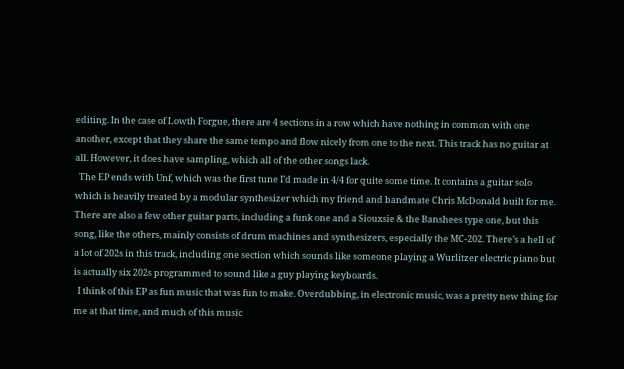editing. In the case of Lowth Forgue, there are 4 sections in a row which have nothing in common with one another, except that they share the same tempo and flow nicely from one to the next. This track has no guitar at all. However, it does have sampling, which all of the other songs lack.
  The EP ends with Unf, which was the first tune I’d made in 4/4 for quite some time. It contains a guitar solo which is heavily treated by a modular synthesizer which my friend and bandmate Chris McDonald built for me. There are also a few other guitar parts, including a funk one and a Siouxsie & the Banshees type one, but this song, like the others, mainly consists of drum machines and synthesizers, especially the MC-202. There’s a hell of a lot of 202s in this track, including one section which sounds like someone playing a Wurlitzer electric piano but is actually six 202s programmed to sound like a guy playing keyboards.
  I think of this EP as fun music that was fun to make. Overdubbing, in electronic music, was a pretty new thing for me at that time, and much of this music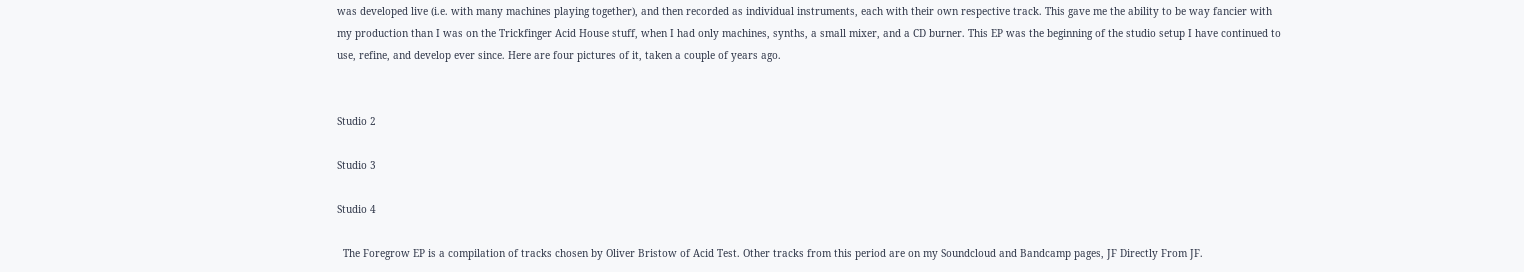was developed live (i.e. with many machines playing together), and then recorded as individual instruments, each with their own respective track. This gave me the ability to be way fancier with my production than I was on the Trickfinger Acid House stuff, when I had only machines, synths, a small mixer, and a CD burner. This EP was the beginning of the studio setup I have continued to use, refine, and develop ever since. Here are four pictures of it, taken a couple of years ago.


Studio 2

Studio 3

Studio 4

  The Foregrow EP is a compilation of tracks chosen by Oliver Bristow of Acid Test. Other tracks from this period are on my Soundcloud and Bandcamp pages, JF Directly From JF.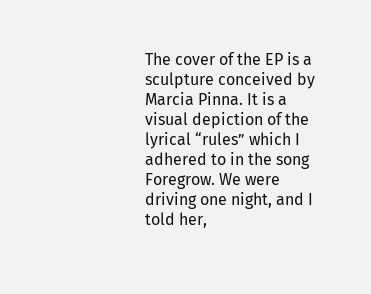The cover of the EP is a sculpture conceived by Marcia Pinna. It is a visual depiction of the lyrical “rules” which I adhered to in the song Foregrow. We were driving one night, and I told her,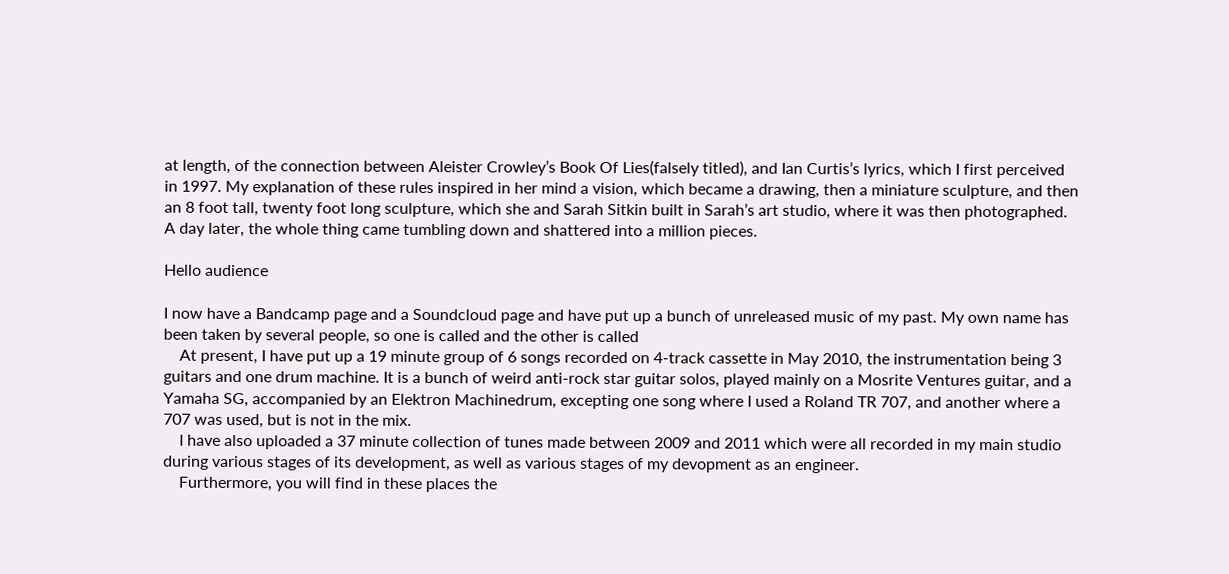at length, of the connection between Aleister Crowley’s Book Of Lies(falsely titled), and Ian Curtis’s lyrics, which I first perceived in 1997. My explanation of these rules inspired in her mind a vision, which became a drawing, then a miniature sculpture, and then an 8 foot tall, twenty foot long sculpture, which she and Sarah Sitkin built in Sarah’s art studio, where it was then photographed. A day later, the whole thing came tumbling down and shattered into a million pieces.

Hello audience

I now have a Bandcamp page and a Soundcloud page and have put up a bunch of unreleased music of my past. My own name has been taken by several people, so one is called and the other is called
    At present, I have put up a 19 minute group of 6 songs recorded on 4-track cassette in May 2010, the instrumentation being 3 guitars and one drum machine. It is a bunch of weird anti-rock star guitar solos, played mainly on a Mosrite Ventures guitar, and a Yamaha SG, accompanied by an Elektron Machinedrum, excepting one song where I used a Roland TR 707, and another where a 707 was used, but is not in the mix.
    I have also uploaded a 37 minute collection of tunes made between 2009 and 2011 which were all recorded in my main studio during various stages of its development, as well as various stages of my devopment as an engineer.
    Furthermore, you will find in these places the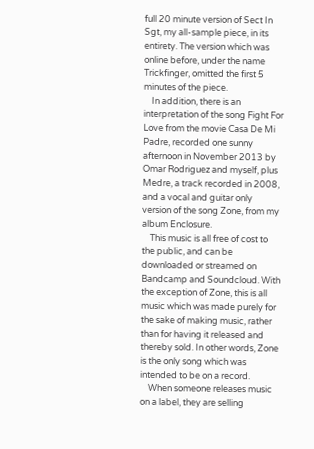full 20 minute version of Sect In Sgt, my all-sample piece, in its entirety. The version which was online before, under the name Trickfinger, omitted the first 5 minutes of the piece.
    In addition, there is an interpretation of the song Fight For Love from the movie Casa De Mi Padre, recorded one sunny afternoon in November 2013 by Omar Rodriguez and myself, plus Medre, a track recorded in 2008, and a vocal and guitar only version of the song Zone, from my album Enclosure.
    This music is all free of cost to the public, and can be downloaded or streamed on Bandcamp and Soundcloud. With the exception of Zone, this is all music which was made purely for the sake of making music, rather than for having it released and thereby sold. In other words, Zone is the only song which was intended to be on a record.
    When someone releases music on a label, they are selling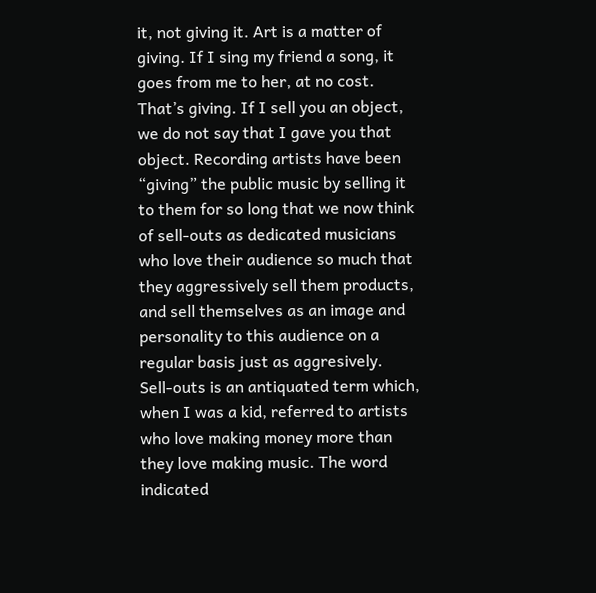it, not giving it. Art is a matter of giving. If I sing my friend a song, it goes from me to her, at no cost. That’s giving. If I sell you an object, we do not say that I gave you that object. Recording artists have been “giving” the public music by selling it to them for so long that we now think of sell-outs as dedicated musicians who love their audience so much that they aggressively sell them products, and sell themselves as an image and personality to this audience on a regular basis just as aggresively.  Sell-outs is an antiquated term which, when I was a kid, referred to artists who love making money more than they love making music. The word indicated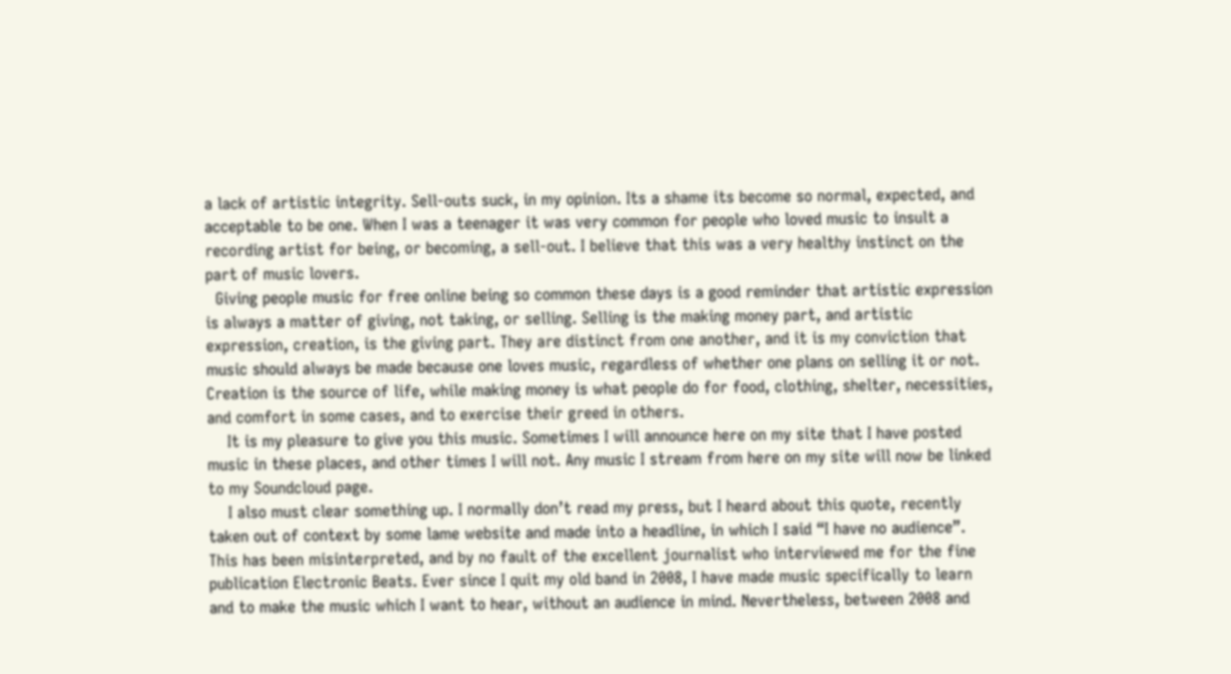a lack of artistic integrity. Sell-outs suck, in my opinion. Its a shame its become so normal, expected, and acceptable to be one. When I was a teenager it was very common for people who loved music to insult a recording artist for being, or becoming, a sell-out. I believe that this was a very healthy instinct on the part of music lovers.
  Giving people music for free online being so common these days is a good reminder that artistic expression is always a matter of giving, not taking, or selling. Selling is the making money part, and artistic expression, creation, is the giving part. They are distinct from one another, and it is my conviction that music should always be made because one loves music, regardless of whether one plans on selling it or not. Creation is the source of life, while making money is what people do for food, clothing, shelter, necessities, and comfort in some cases, and to exercise their greed in others.
    It is my pleasure to give you this music. Sometimes I will announce here on my site that I have posted music in these places, and other times I will not. Any music I stream from here on my site will now be linked to my Soundcloud page.
    I also must clear something up. I normally don’t read my press, but I heard about this quote, recently taken out of context by some lame website and made into a headline, in which I said “I have no audience”. This has been misinterpreted, and by no fault of the excellent journalist who interviewed me for the fine publication Electronic Beats. Ever since I quit my old band in 2008, I have made music specifically to learn and to make the music which I want to hear, without an audience in mind. Nevertheless, between 2008 and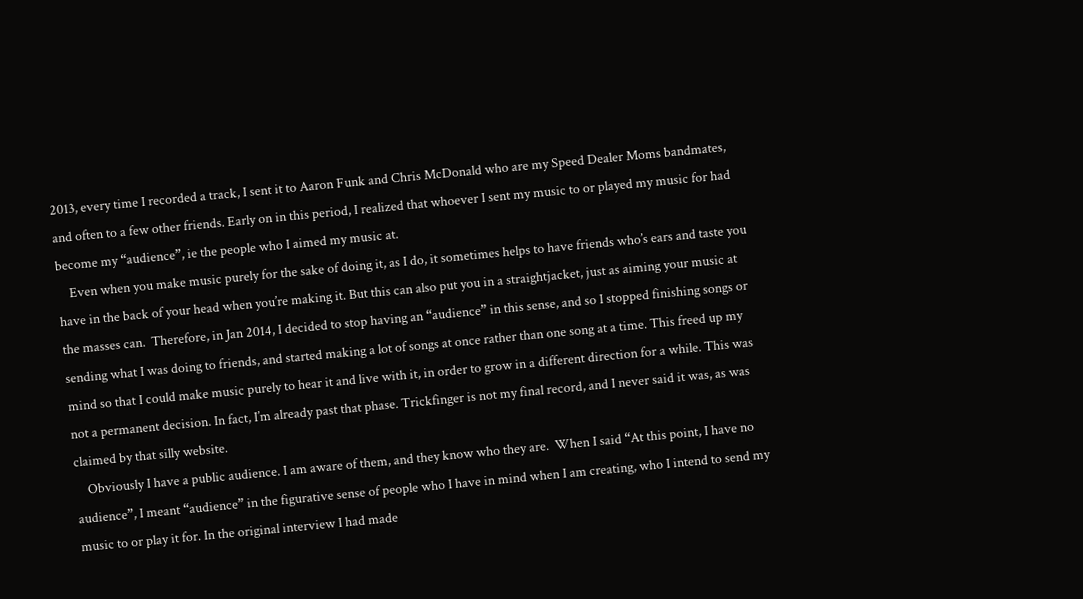2013, every time I recorded a track, I sent it to Aaron Funk and Chris McDonald who are my Speed Dealer Moms bandmates, and often to a few other friends. Early on in this period, I realized that whoever I sent my music to or played my music for had become my “audience”, ie the people who I aimed my music at.
    Even when you make music purely for the sake of doing it, as I do, it sometimes helps to have friends who’s ears and taste you have in the back of your head when you’re making it. But this can also put you in a straightjacket, just as aiming your music at the masses can.  Therefore, in Jan 2014, I decided to stop having an “audience” in this sense, and so I stopped finishing songs or sending what I was doing to friends, and started making a lot of songs at once rather than one song at a time. This freed up my mind so that I could make music purely to hear it and live with it, in order to grow in a different direction for a while. This was not a permanent decision. In fact, I’m already past that phase. Trickfinger is not my final record, and I never said it was, as was claimed by that silly website.
    Obviously I have a public audience. I am aware of them, and they know who they are.  When I said “At this point, I have no audience”, I meant “audience” in the figurative sense of people who I have in mind when I am creating, who I intend to send my music to or play it for. In the original interview I had made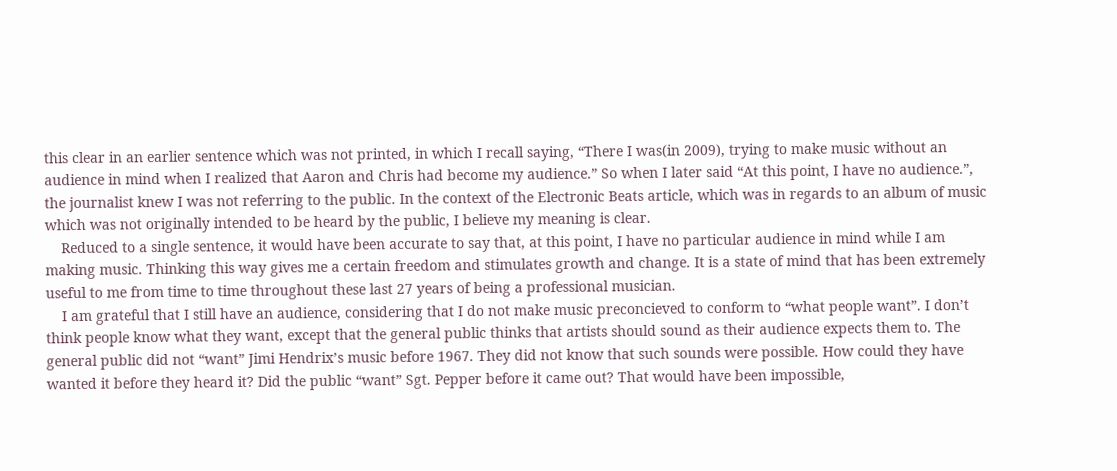this clear in an earlier sentence which was not printed, in which I recall saying, “There I was(in 2009), trying to make music without an audience in mind when I realized that Aaron and Chris had become my audience.” So when I later said “At this point, I have no audience.”, the journalist knew I was not referring to the public. In the context of the Electronic Beats article, which was in regards to an album of music which was not originally intended to be heard by the public, I believe my meaning is clear.
    Reduced to a single sentence, it would have been accurate to say that, at this point, I have no particular audience in mind while I am making music. Thinking this way gives me a certain freedom and stimulates growth and change. It is a state of mind that has been extremely useful to me from time to time throughout these last 27 years of being a professional musician.
    I am grateful that I still have an audience, considering that I do not make music preconcieved to conform to “what people want”. I don’t think people know what they want, except that the general public thinks that artists should sound as their audience expects them to. The general public did not “want” Jimi Hendrix’s music before 1967. They did not know that such sounds were possible. How could they have wanted it before they heard it? Did the public “want” Sgt. Pepper before it came out? That would have been impossible,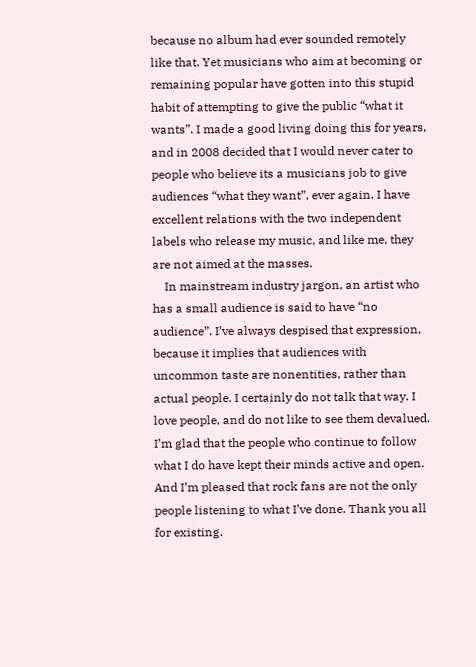because no album had ever sounded remotely like that. Yet musicians who aim at becoming or remaining popular have gotten into this stupid habit of attempting to give the public “what it wants”. I made a good living doing this for years, and in 2008 decided that I would never cater to people who believe its a musicians job to give audiences “what they want”, ever again. I have excellent relations with the two independent labels who release my music, and like me, they are not aimed at the masses.
    In mainstream industry jargon, an artist who has a small audience is said to have “no audience”. I’ve always despised that expression, because it implies that audiences with uncommon taste are nonentities, rather than actual people. I certainly do not talk that way. I love people, and do not like to see them devalued. I’m glad that the people who continue to follow what I do have kept their minds active and open. And I’m pleased that rock fans are not the only people listening to what I’ve done. Thank you all for existing.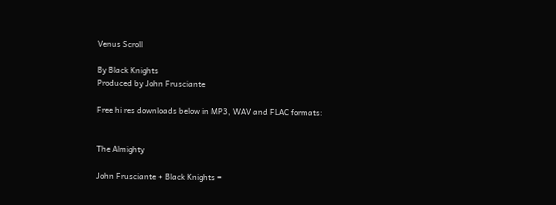Venus Scroll

By Black Knights
Produced by John Frusciante

Free hi res downloads below in MP3, WAV and FLAC formats:


The Almighty

John Frusciante + Black Knights =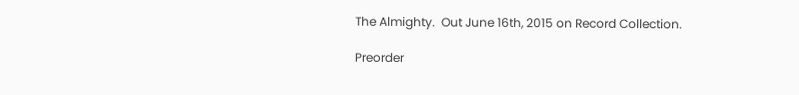The Almighty.  Out June 16th, 2015 on Record Collection.

Preorder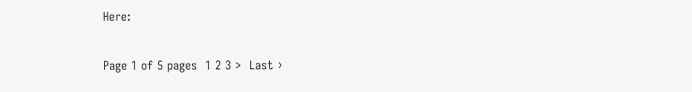Here:

Page 1 of 5 pages  1 2 3 >  Last ›